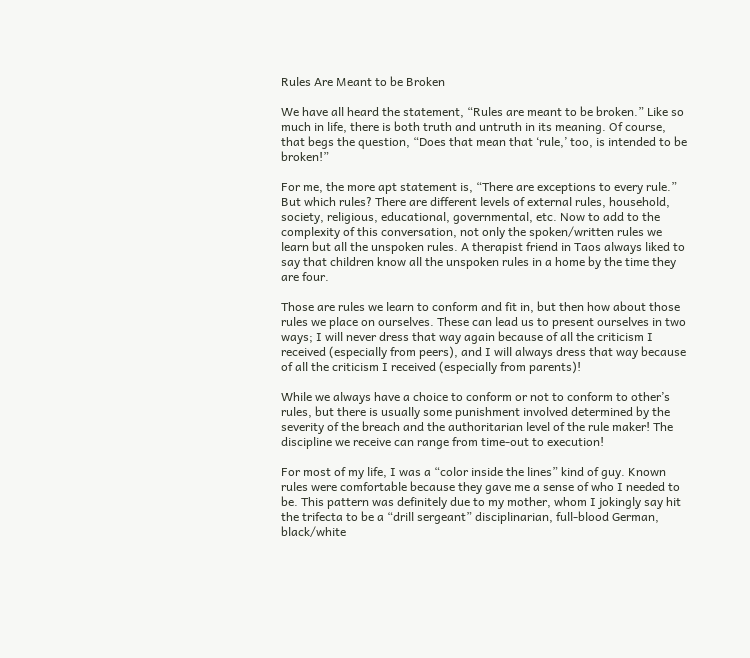Rules Are Meant to be Broken

We have all heard the statement, “Rules are meant to be broken.” Like so much in life, there is both truth and untruth in its meaning. Of course, that begs the question, “Does that mean that ‘rule,’ too, is intended to be broken!”

For me, the more apt statement is, “There are exceptions to every rule.” But which rules? There are different levels of external rules, household, society, religious, educational, governmental, etc. Now to add to the complexity of this conversation, not only the spoken/written rules we learn but all the unspoken rules. A therapist friend in Taos always liked to say that children know all the unspoken rules in a home by the time they are four.

Those are rules we learn to conform and fit in, but then how about those rules we place on ourselves. These can lead us to present ourselves in two ways; I will never dress that way again because of all the criticism I received (especially from peers), and I will always dress that way because of all the criticism I received (especially from parents)!

While we always have a choice to conform or not to conform to other’s rules, but there is usually some punishment involved determined by the severity of the breach and the authoritarian level of the rule maker! The discipline we receive can range from time-out to execution!

For most of my life, I was a “color inside the lines” kind of guy. Known rules were comfortable because they gave me a sense of who I needed to be. This pattern was definitely due to my mother, whom I jokingly say hit the trifecta to be a “drill sergeant” disciplinarian, full-blood German, black/white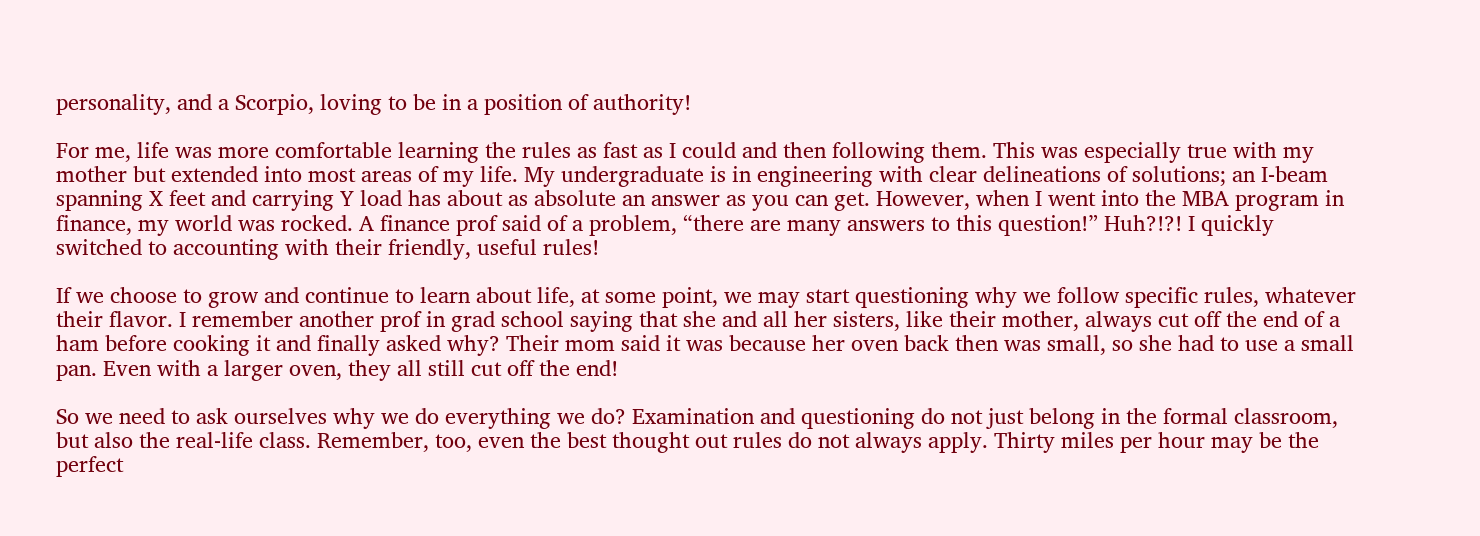personality, and a Scorpio, loving to be in a position of authority!

For me, life was more comfortable learning the rules as fast as I could and then following them. This was especially true with my mother but extended into most areas of my life. My undergraduate is in engineering with clear delineations of solutions; an I-beam spanning X feet and carrying Y load has about as absolute an answer as you can get. However, when I went into the MBA program in finance, my world was rocked. A finance prof said of a problem, “there are many answers to this question!” Huh?!?! I quickly switched to accounting with their friendly, useful rules!

If we choose to grow and continue to learn about life, at some point, we may start questioning why we follow specific rules, whatever their flavor. I remember another prof in grad school saying that she and all her sisters, like their mother, always cut off the end of a ham before cooking it and finally asked why? Their mom said it was because her oven back then was small, so she had to use a small pan. Even with a larger oven, they all still cut off the end!

So we need to ask ourselves why we do everything we do? Examination and questioning do not just belong in the formal classroom, but also the real-life class. Remember, too, even the best thought out rules do not always apply. Thirty miles per hour may be the perfect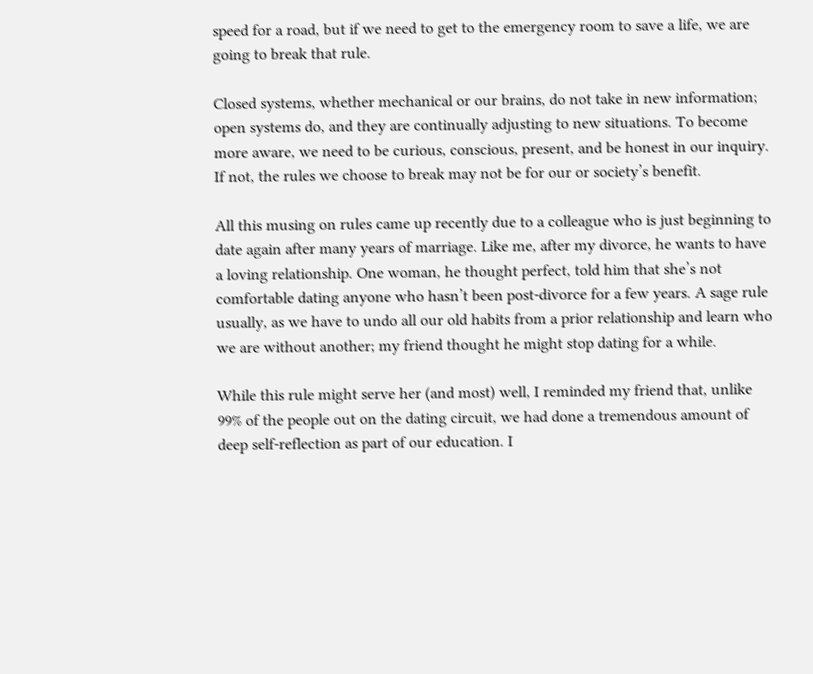speed for a road, but if we need to get to the emergency room to save a life, we are going to break that rule.

Closed systems, whether mechanical or our brains, do not take in new information; open systems do, and they are continually adjusting to new situations. To become more aware, we need to be curious, conscious, present, and be honest in our inquiry. If not, the rules we choose to break may not be for our or society’s benefit.

All this musing on rules came up recently due to a colleague who is just beginning to date again after many years of marriage. Like me, after my divorce, he wants to have a loving relationship. One woman, he thought perfect, told him that she’s not comfortable dating anyone who hasn’t been post-divorce for a few years. A sage rule usually, as we have to undo all our old habits from a prior relationship and learn who we are without another; my friend thought he might stop dating for a while.

While this rule might serve her (and most) well, I reminded my friend that, unlike 99% of the people out on the dating circuit, we had done a tremendous amount of deep self-reflection as part of our education. I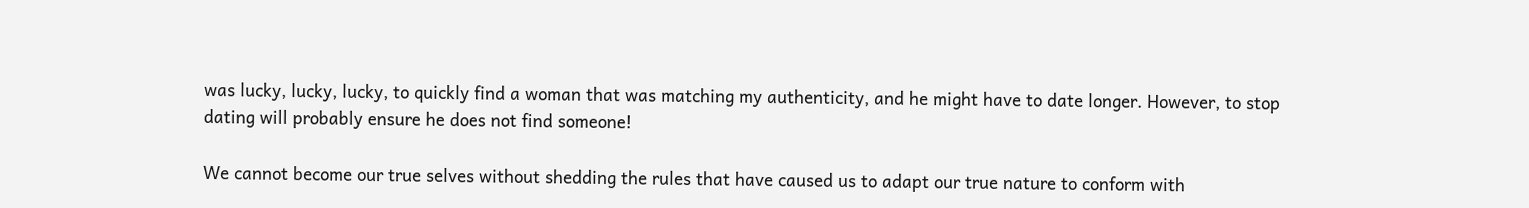was lucky, lucky, lucky, to quickly find a woman that was matching my authenticity, and he might have to date longer. However, to stop dating will probably ensure he does not find someone!

We cannot become our true selves without shedding the rules that have caused us to adapt our true nature to conform with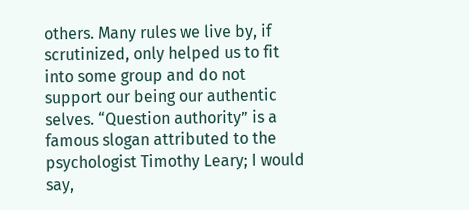others. Many rules we live by, if scrutinized, only helped us to fit into some group and do not support our being our authentic selves. “Question authority” is a famous slogan attributed to the psychologist Timothy Leary; I would say,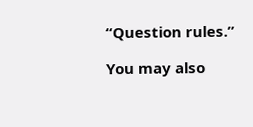“Question rules.”

You may also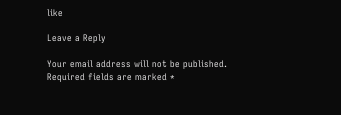like

Leave a Reply

Your email address will not be published. Required fields are marked *